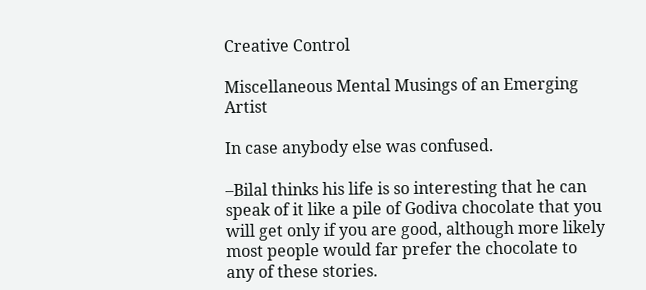Creative Control

Miscellaneous Mental Musings of an Emerging Artist

In case anybody else was confused.

–Bilal thinks his life is so interesting that he can speak of it like a pile of Godiva chocolate that you will get only if you are good, although more likely most people would far prefer the chocolate to any of these stories.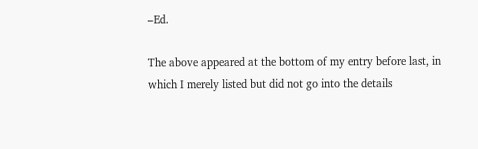–Ed.

The above appeared at the bottom of my entry before last, in which I merely listed but did not go into the details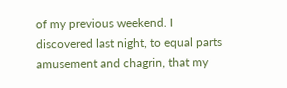of my previous weekend. I discovered last night, to equal parts amusement and chagrin, that my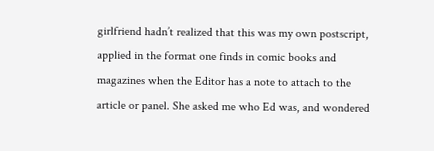girlfriend hadn’t realized that this was my own postscript, applied in the format one finds in comic books and magazines when the Editor has a note to attach to the article or panel. She asked me who Ed was, and wondered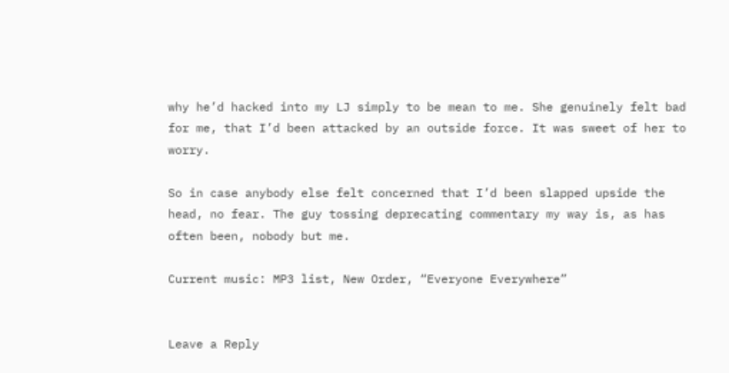why he’d hacked into my LJ simply to be mean to me. She genuinely felt bad for me, that I’d been attacked by an outside force. It was sweet of her to worry.

So in case anybody else felt concerned that I’d been slapped upside the head, no fear. The guy tossing deprecating commentary my way is, as has often been, nobody but me.

Current music: MP3 list, New Order, “Everyone Everywhere”


Leave a Reply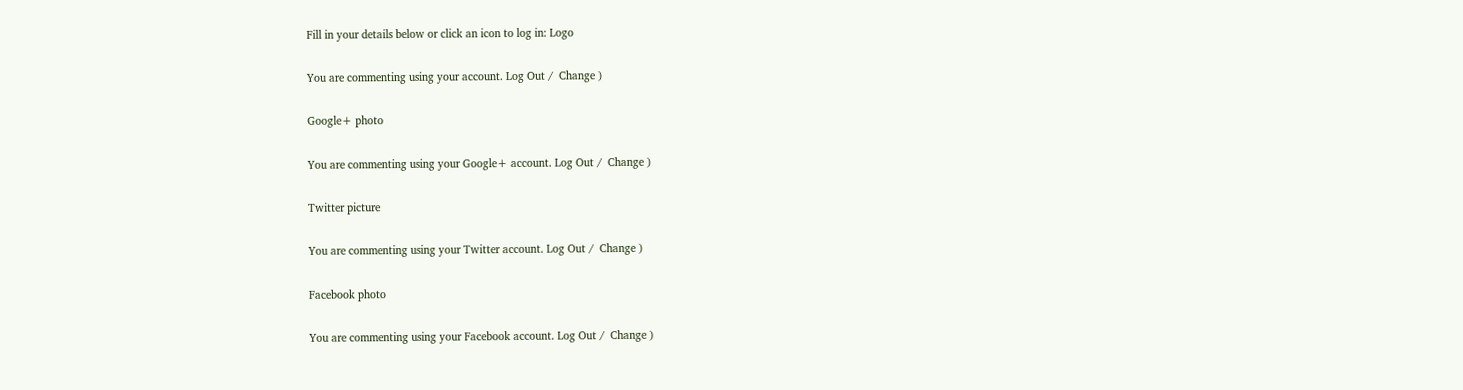Fill in your details below or click an icon to log in: Logo

You are commenting using your account. Log Out /  Change )

Google+ photo

You are commenting using your Google+ account. Log Out /  Change )

Twitter picture

You are commenting using your Twitter account. Log Out /  Change )

Facebook photo

You are commenting using your Facebook account. Log Out /  Change )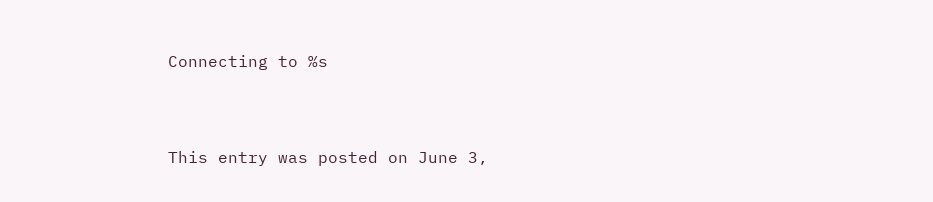Connecting to %s


This entry was posted on June 3,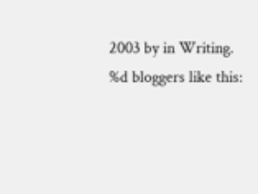2003 by in Writing.
%d bloggers like this: